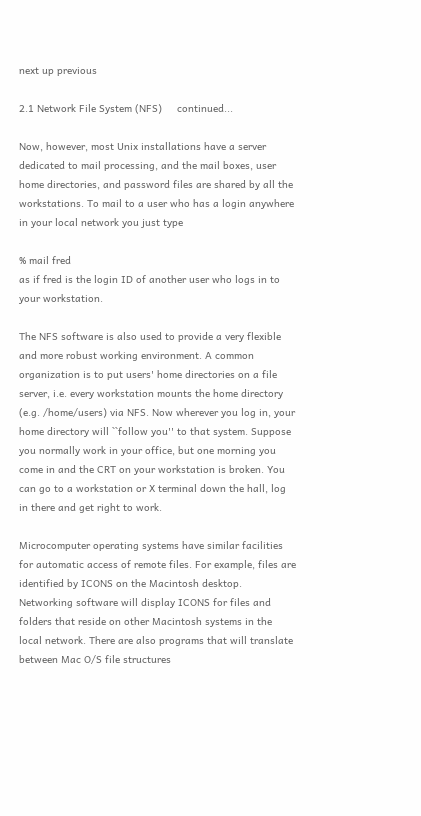next up previous

2.1 Network File System (NFS)     continued...

Now, however, most Unix installations have a server dedicated to mail processing, and the mail boxes, user home directories, and password files are shared by all the workstations. To mail to a user who has a login anywhere in your local network you just type

% mail fred
as if fred is the login ID of another user who logs in to your workstation.

The NFS software is also used to provide a very flexible and more robust working environment. A common organization is to put users' home directories on a file server, i.e. every workstation mounts the home directory (e.g. /home/users) via NFS. Now wherever you log in, your home directory will ``follow you'' to that system. Suppose you normally work in your office, but one morning you come in and the CRT on your workstation is broken. You can go to a workstation or X terminal down the hall, log in there and get right to work.

Microcomputer operating systems have similar facilities for automatic access of remote files. For example, files are identified by ICONS on the Macintosh desktop. Networking software will display ICONS for files and folders that reside on other Macintosh systems in the local network. There are also programs that will translate between Mac O/S file structures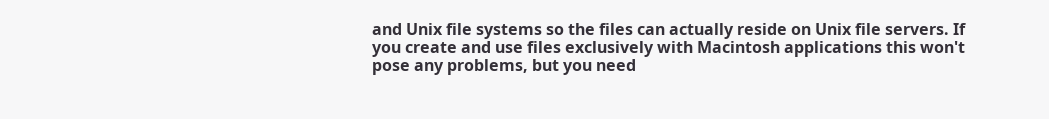and Unix file systems so the files can actually reside on Unix file servers. If you create and use files exclusively with Macintosh applications this won't pose any problems, but you need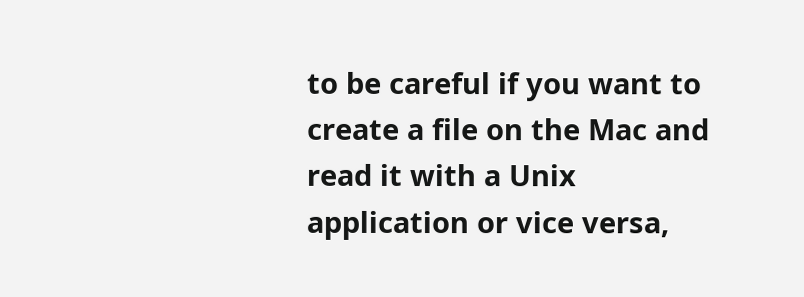to be careful if you want to create a file on the Mac and read it with a Unix application or vice versa,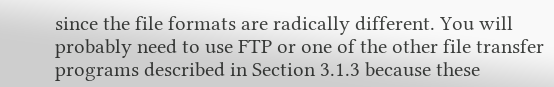since the file formats are radically different. You will probably need to use FTP or one of the other file transfer programs described in Section 3.1.3 because these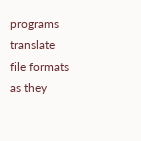programs translate file formats as they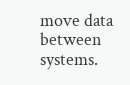move data between systems.